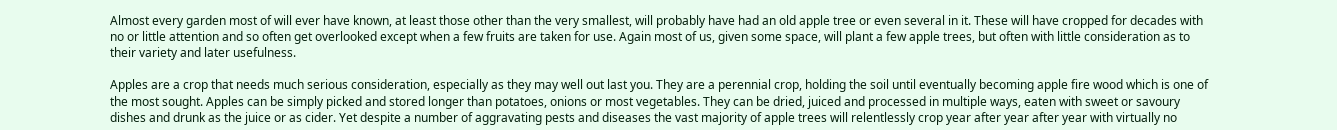Almost every garden most of will ever have known, at least those other than the very smallest, will probably have had an old apple tree or even several in it. These will have cropped for decades with no or little attention and so often get overlooked except when a few fruits are taken for use. Again most of us, given some space, will plant a few apple trees, but often with little consideration as to their variety and later usefulness.

Apples are a crop that needs much serious consideration, especially as they may well out last you. They are a perennial crop, holding the soil until eventually becoming apple fire wood which is one of the most sought. Apples can be simply picked and stored longer than potatoes, onions or most vegetables. They can be dried, juiced and processed in multiple ways, eaten with sweet or savoury dishes and drunk as the juice or as cider. Yet despite a number of aggravating pests and diseases the vast majority of apple trees will relentlessly crop year after year after year with virtually no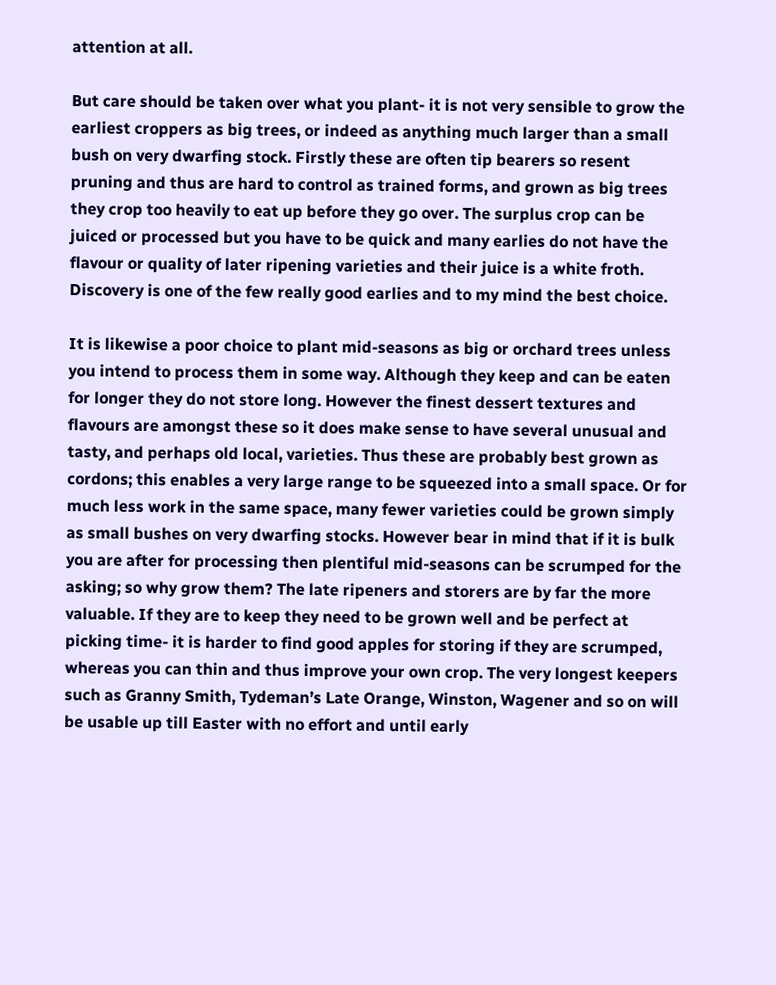attention at all.

But care should be taken over what you plant- it is not very sensible to grow the earliest croppers as big trees, or indeed as anything much larger than a small bush on very dwarfing stock. Firstly these are often tip bearers so resent pruning and thus are hard to control as trained forms, and grown as big trees they crop too heavily to eat up before they go over. The surplus crop can be juiced or processed but you have to be quick and many earlies do not have the flavour or quality of later ripening varieties and their juice is a white froth. Discovery is one of the few really good earlies and to my mind the best choice.

It is likewise a poor choice to plant mid-seasons as big or orchard trees unless you intend to process them in some way. Although they keep and can be eaten for longer they do not store long. However the finest dessert textures and flavours are amongst these so it does make sense to have several unusual and tasty, and perhaps old local, varieties. Thus these are probably best grown as cordons; this enables a very large range to be squeezed into a small space. Or for much less work in the same space, many fewer varieties could be grown simply as small bushes on very dwarfing stocks. However bear in mind that if it is bulk you are after for processing then plentiful mid-seasons can be scrumped for the asking; so why grow them? The late ripeners and storers are by far the more valuable. If they are to keep they need to be grown well and be perfect at picking time- it is harder to find good apples for storing if they are scrumped, whereas you can thin and thus improve your own crop. The very longest keepers such as Granny Smith, Tydeman’s Late Orange, Winston, Wagener and so on will be usable up till Easter with no effort and until early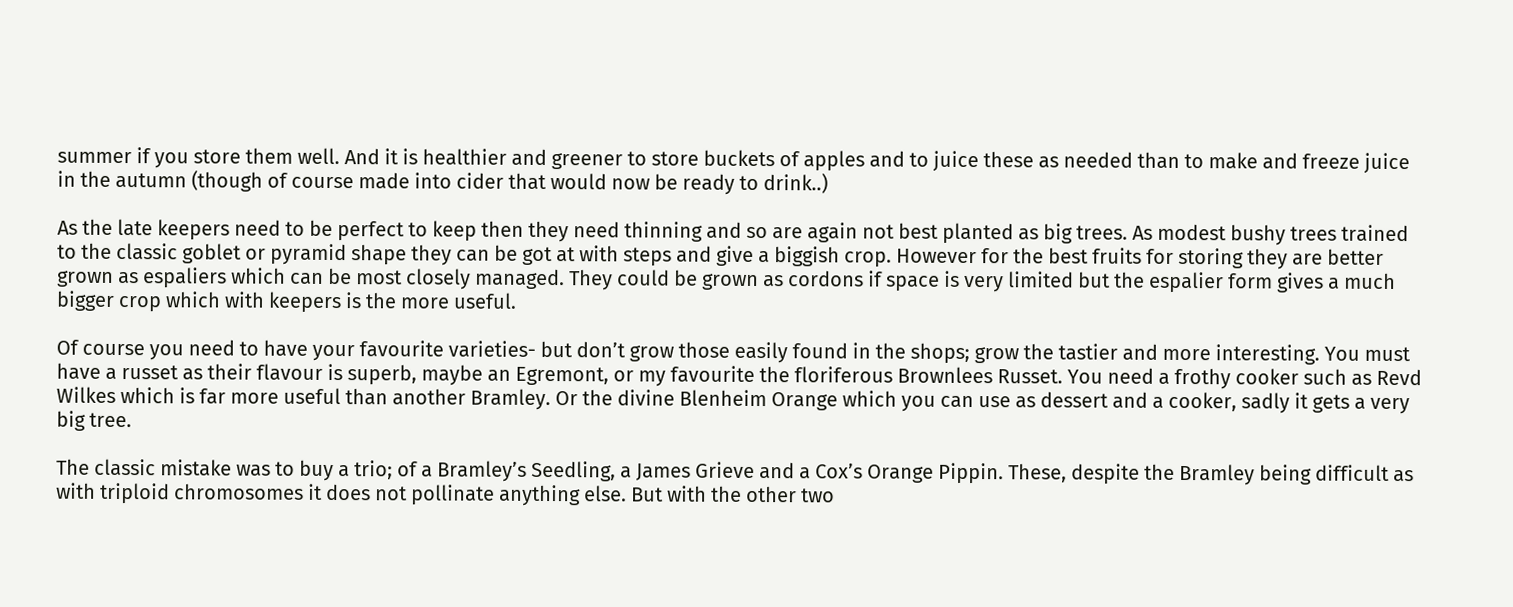summer if you store them well. And it is healthier and greener to store buckets of apples and to juice these as needed than to make and freeze juice in the autumn (though of course made into cider that would now be ready to drink..)

As the late keepers need to be perfect to keep then they need thinning and so are again not best planted as big trees. As modest bushy trees trained to the classic goblet or pyramid shape they can be got at with steps and give a biggish crop. However for the best fruits for storing they are better grown as espaliers which can be most closely managed. They could be grown as cordons if space is very limited but the espalier form gives a much bigger crop which with keepers is the more useful.

Of course you need to have your favourite varieties- but don’t grow those easily found in the shops; grow the tastier and more interesting. You must have a russet as their flavour is superb, maybe an Egremont, or my favourite the floriferous Brownlees Russet. You need a frothy cooker such as Revd Wilkes which is far more useful than another Bramley. Or the divine Blenheim Orange which you can use as dessert and a cooker, sadly it gets a very big tree.

The classic mistake was to buy a trio; of a Bramley’s Seedling, a James Grieve and a Cox’s Orange Pippin. These, despite the Bramley being difficult as with triploid chromosomes it does not pollinate anything else. But with the other two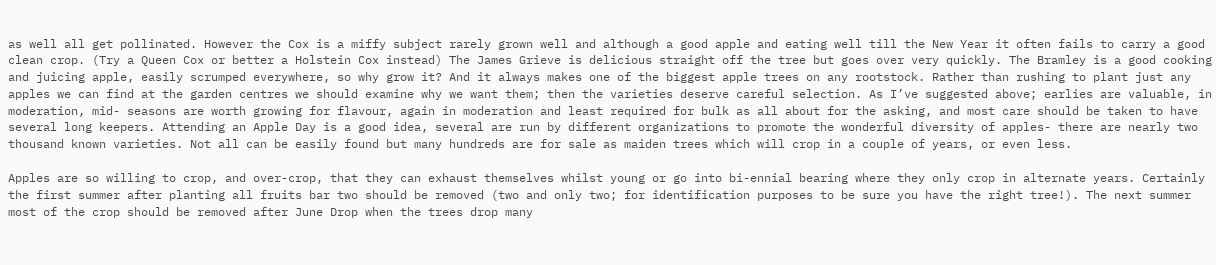as well all get pollinated. However the Cox is a miffy subject rarely grown well and although a good apple and eating well till the New Year it often fails to carry a good clean crop. (Try a Queen Cox or better a Holstein Cox instead) The James Grieve is delicious straight off the tree but goes over very quickly. The Bramley is a good cooking and juicing apple, easily scrumped everywhere, so why grow it? And it always makes one of the biggest apple trees on any rootstock. Rather than rushing to plant just any apples we can find at the garden centres we should examine why we want them; then the varieties deserve careful selection. As I’ve suggested above; earlies are valuable, in moderation, mid- seasons are worth growing for flavour, again in moderation and least required for bulk as all about for the asking, and most care should be taken to have several long keepers. Attending an Apple Day is a good idea, several are run by different organizations to promote the wonderful diversity of apples- there are nearly two thousand known varieties. Not all can be easily found but many hundreds are for sale as maiden trees which will crop in a couple of years, or even less.

Apples are so willing to crop, and over-crop, that they can exhaust themselves whilst young or go into bi-ennial bearing where they only crop in alternate years. Certainly the first summer after planting all fruits bar two should be removed (two and only two; for identification purposes to be sure you have the right tree!). The next summer most of the crop should be removed after June Drop when the trees drop many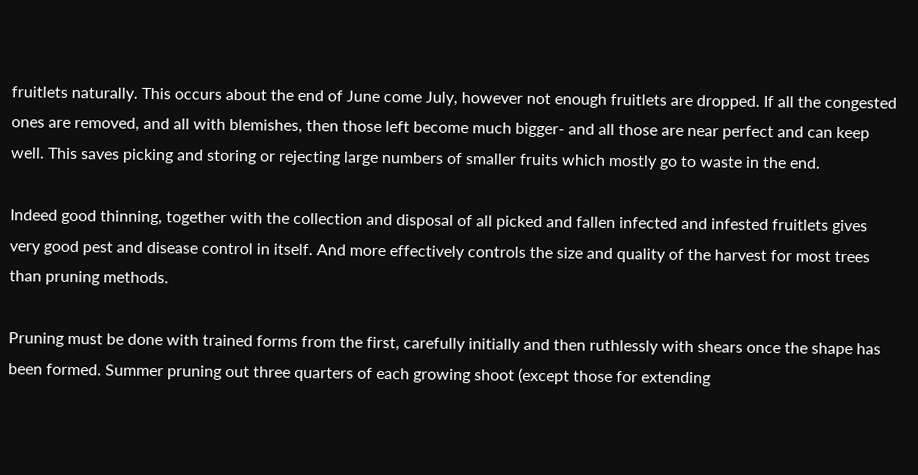fruitlets naturally. This occurs about the end of June come July, however not enough fruitlets are dropped. If all the congested ones are removed, and all with blemishes, then those left become much bigger- and all those are near perfect and can keep well. This saves picking and storing or rejecting large numbers of smaller fruits which mostly go to waste in the end.

Indeed good thinning, together with the collection and disposal of all picked and fallen infected and infested fruitlets gives very good pest and disease control in itself. And more effectively controls the size and quality of the harvest for most trees than pruning methods.

Pruning must be done with trained forms from the first, carefully initially and then ruthlessly with shears once the shape has been formed. Summer pruning out three quarters of each growing shoot (except those for extending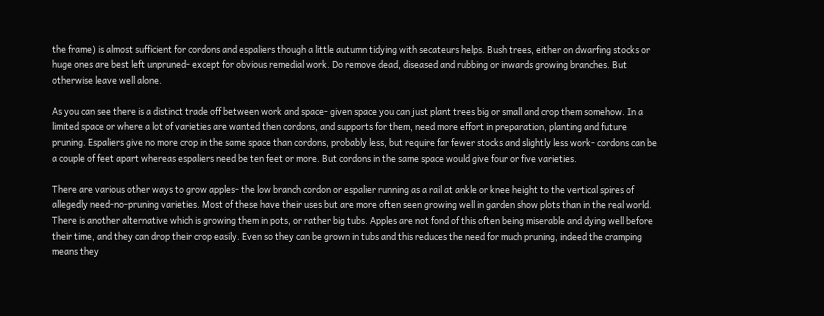the frame) is almost sufficient for cordons and espaliers though a little autumn tidying with secateurs helps. Bush trees, either on dwarfing stocks or huge ones are best left unpruned- except for obvious remedial work. Do remove dead, diseased and rubbing or inwards growing branches. But otherwise leave well alone.

As you can see there is a distinct trade off between work and space- given space you can just plant trees big or small and crop them somehow. In a limited space or where a lot of varieties are wanted then cordons, and supports for them, need more effort in preparation, planting and future pruning. Espaliers give no more crop in the same space than cordons, probably less, but require far fewer stocks and slightly less work- cordons can be a couple of feet apart whereas espaliers need be ten feet or more. But cordons in the same space would give four or five varieties.

There are various other ways to grow apples- the low branch cordon or espalier running as a rail at ankle or knee height to the vertical spires of allegedly need-no-pruning varieties. Most of these have their uses but are more often seen growing well in garden show plots than in the real world. There is another alternative which is growing them in pots, or rather big tubs. Apples are not fond of this often being miserable and dying well before their time, and they can drop their crop easily. Even so they can be grown in tubs and this reduces the need for much pruning, indeed the cramping means they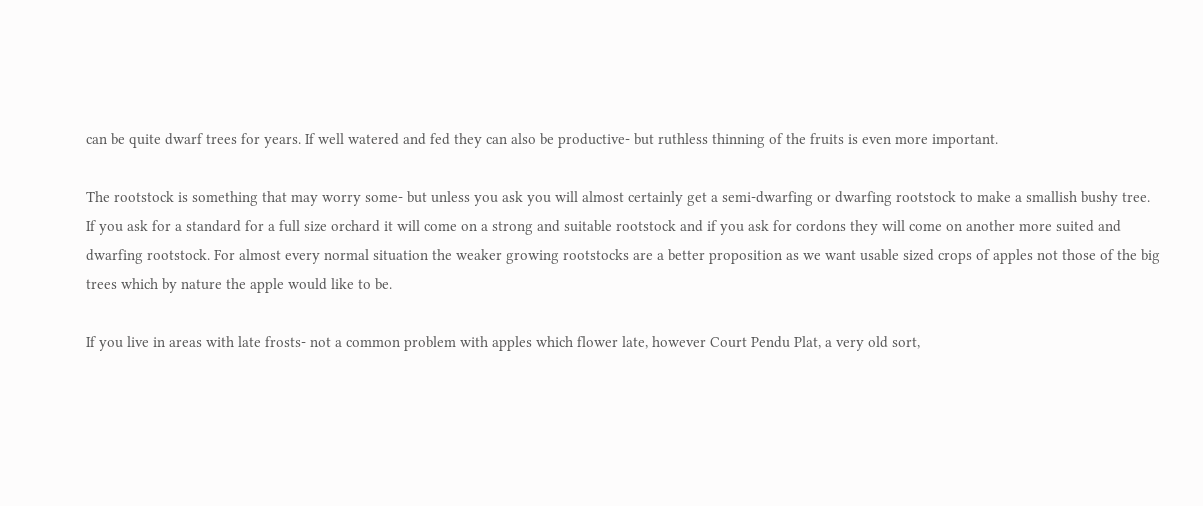can be quite dwarf trees for years. If well watered and fed they can also be productive- but ruthless thinning of the fruits is even more important.

The rootstock is something that may worry some- but unless you ask you will almost certainly get a semi-dwarfing or dwarfing rootstock to make a smallish bushy tree. If you ask for a standard for a full size orchard it will come on a strong and suitable rootstock and if you ask for cordons they will come on another more suited and dwarfing rootstock. For almost every normal situation the weaker growing rootstocks are a better proposition as we want usable sized crops of apples not those of the big trees which by nature the apple would like to be.

If you live in areas with late frosts- not a common problem with apples which flower late, however Court Pendu Plat, a very old sort,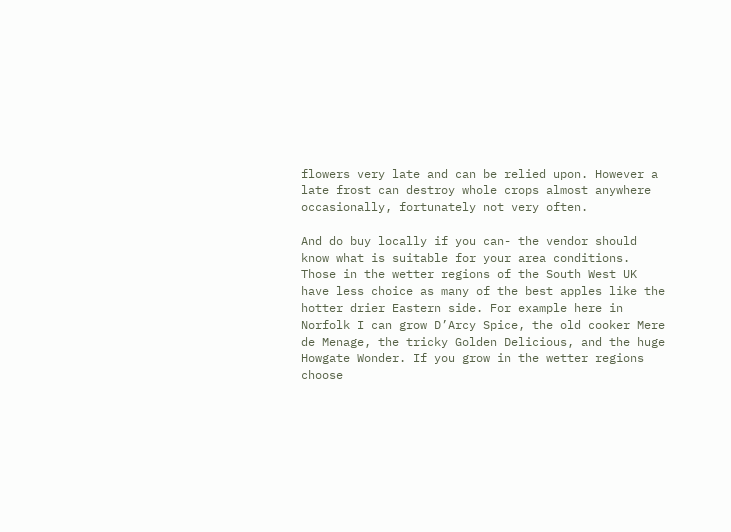flowers very late and can be relied upon. However a late frost can destroy whole crops almost anywhere occasionally, fortunately not very often.

And do buy locally if you can- the vendor should know what is suitable for your area conditions. Those in the wetter regions of the South West UK have less choice as many of the best apples like the hotter drier Eastern side. For example here in Norfolk I can grow D’Arcy Spice, the old cooker Mere de Menage, the tricky Golden Delicious, and the huge Howgate Wonder. If you grow in the wetter regions choose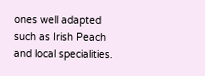ones well adapted such as Irish Peach and local specialities.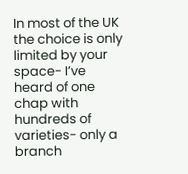In most of the UK the choice is only limited by your space- I’ve heard of one chap with hundreds of varieties- only a branch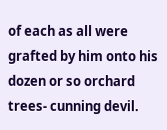of each as all were grafted by him onto his dozen or so orchard trees- cunning devil.